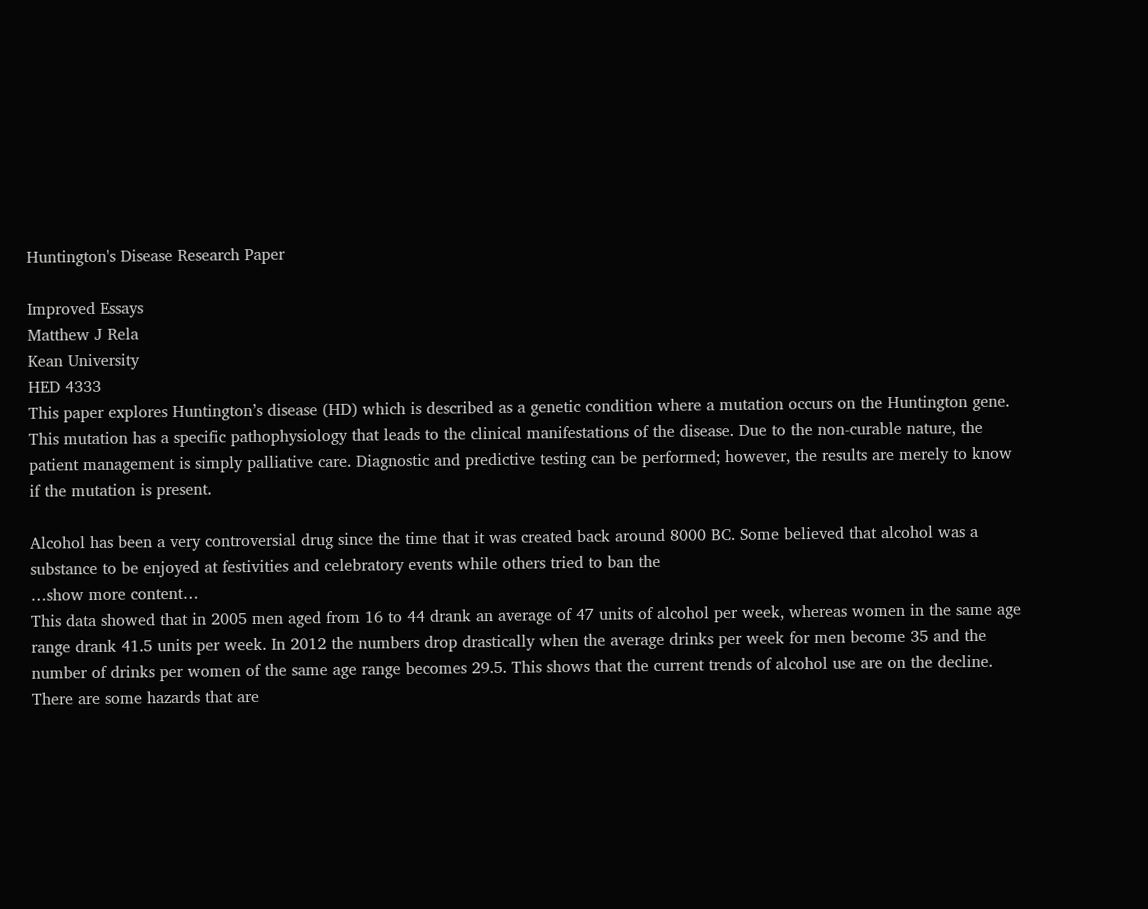Huntington's Disease Research Paper

Improved Essays
Matthew J Rela
Kean University
HED 4333
This paper explores Huntington’s disease (HD) which is described as a genetic condition where a mutation occurs on the Huntington gene. This mutation has a specific pathophysiology that leads to the clinical manifestations of the disease. Due to the non-curable nature, the patient management is simply palliative care. Diagnostic and predictive testing can be performed; however, the results are merely to know if the mutation is present.

Alcohol has been a very controversial drug since the time that it was created back around 8000 BC. Some believed that alcohol was a substance to be enjoyed at festivities and celebratory events while others tried to ban the
…show more content…
This data showed that in 2005 men aged from 16 to 44 drank an average of 47 units of alcohol per week, whereas women in the same age range drank 41.5 units per week. In 2012 the numbers drop drastically when the average drinks per week for men become 35 and the number of drinks per women of the same age range becomes 29.5. This shows that the current trends of alcohol use are on the decline. There are some hazards that are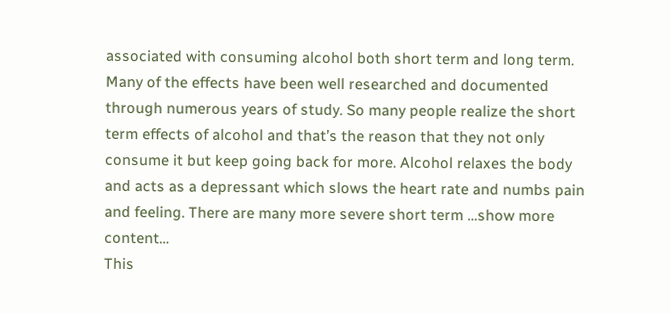associated with consuming alcohol both short term and long term. Many of the effects have been well researched and documented through numerous years of study. So many people realize the short term effects of alcohol and that’s the reason that they not only consume it but keep going back for more. Alcohol relaxes the body and acts as a depressant which slows the heart rate and numbs pain and feeling. There are many more severe short term …show more content…
This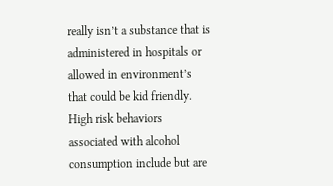really isn’t a substance that is administered in hospitals or allowed in environment’s that could be kid friendly. High risk behaviors associated with alcohol consumption include but are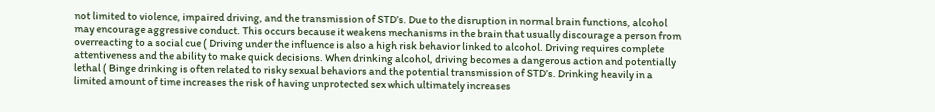not limited to violence, impaired driving, and the transmission of STD’s. Due to the disruption in normal brain functions, alcohol may encourage aggressive conduct. This occurs because it weakens mechanisms in the brain that usually discourage a person from overreacting to a social cue ( Driving under the influence is also a high risk behavior linked to alcohol. Driving requires complete attentiveness and the ability to make quick decisions. When drinking alcohol, driving becomes a dangerous action and potentially lethal ( Binge drinking is often related to risky sexual behaviors and the potential transmission of STD’s. Drinking heavily in a limited amount of time increases the risk of having unprotected sex which ultimately increases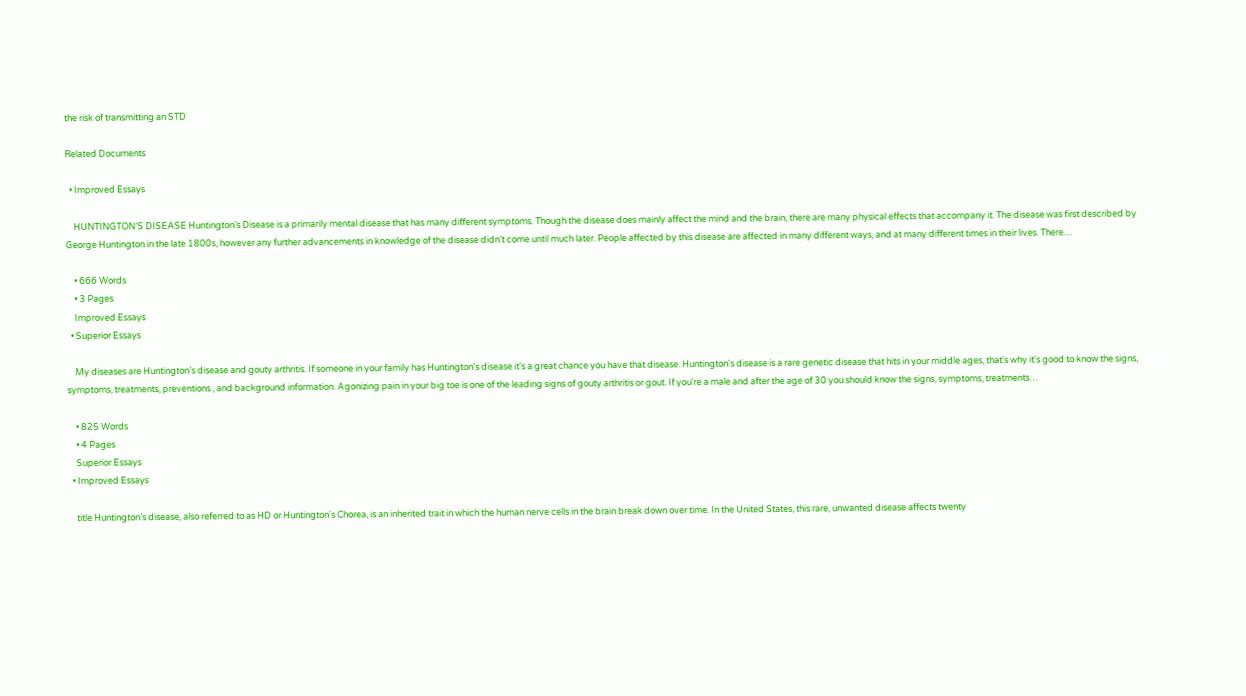the risk of transmitting an STD

Related Documents

  • Improved Essays

    HUNTINGTON’S DISEASE Huntington’s Disease is a primarily mental disease that has many different symptoms. Though the disease does mainly affect the mind and the brain, there are many physical effects that accompany it. The disease was first described by George Huntington in the late 1800s, however any further advancements in knowledge of the disease didn’t come until much later. People affected by this disease are affected in many different ways, and at many different times in their lives. There…

    • 666 Words
    • 3 Pages
    Improved Essays
  • Superior Essays

    My diseases are Huntington’s disease and gouty arthritis. If someone in your family has Huntington's disease it's a great chance you have that disease. Huntington's disease is a rare genetic disease that hits in your middle ages, that's why it's good to know the signs, symptoms, treatments, preventions , and background information. Agonizing pain in your big toe is one of the leading signs of gouty arthritis or gout. If you're a male and after the age of 30 you should know the signs, symptoms, treatments…

    • 825 Words
    • 4 Pages
    Superior Essays
  • Improved Essays

    title Huntington’s disease, also referred to as HD or Huntington's Chorea, is an inherited trait in which the human nerve cells in the brain break down over time. In the United States, this rare, unwanted disease affects twenty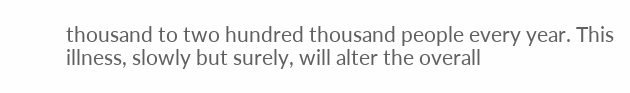thousand to two hundred thousand people every year. This illness, slowly but surely, will alter the overall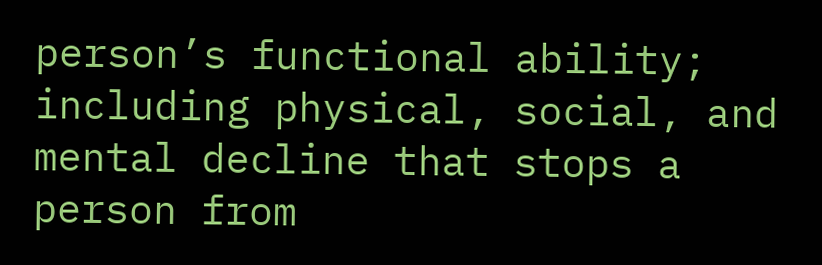person’s functional ability; including physical, social, and mental decline that stops a person from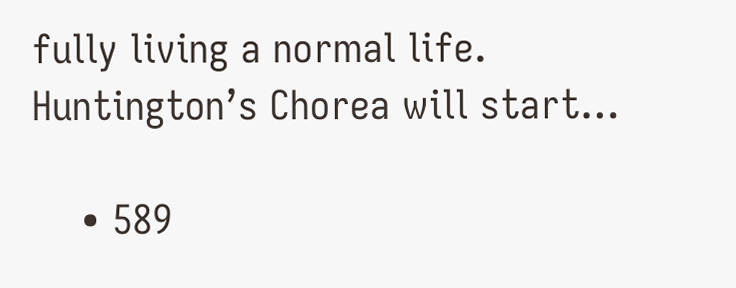fully living a normal life. Huntington’s Chorea will start…

    • 589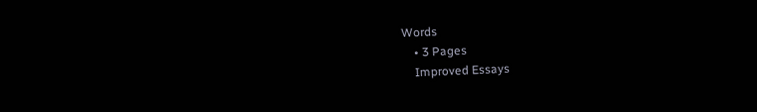Words
    • 3 Pages
    Improved Essays